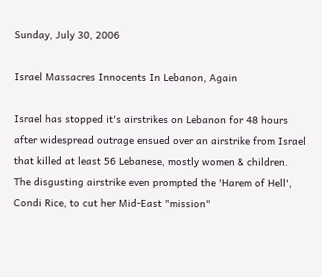Sunday, July 30, 2006

Israel Massacres Innocents In Lebanon, Again

Israel has stopped it's airstrikes on Lebanon for 48 hours after widespread outrage ensued over an airstrike from Israel that killed at least 56 Lebanese, mostly women & children.
The disgusting airstrike even prompted the 'Harem of Hell', Condi Rice, to cut her Mid-East "mission"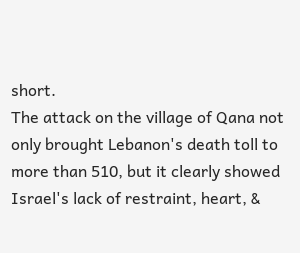short.
The attack on the village of Qana not only brought Lebanon's death toll to more than 510, but it clearly showed Israel's lack of restraint, heart, &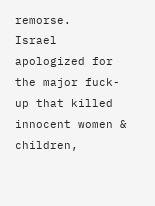remorse.
Israel apologized for the major fuck-up that killed innocent women & children,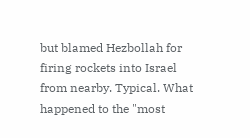but blamed Hezbollah for firing rockets into Israel from nearby. Typical. What happened to the "most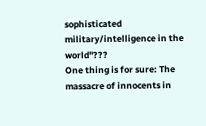sophisticated military/intelligence in the world"???
One thing is for sure: The massacre of innocents in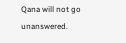Qana will not go unanswered.